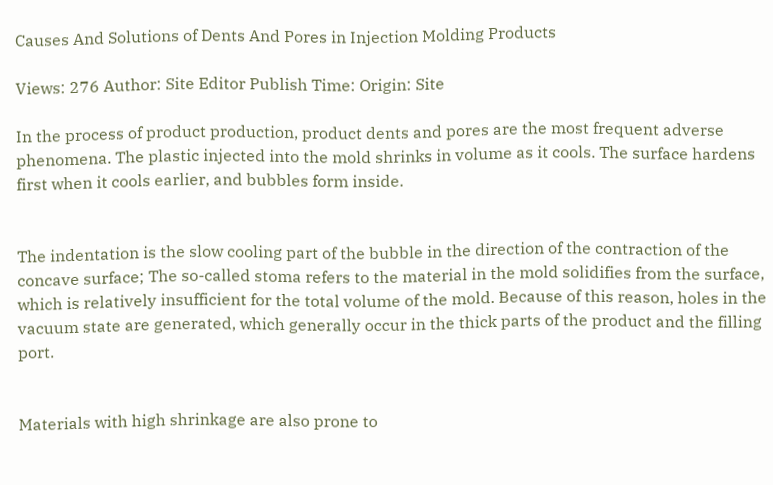Causes And Solutions of Dents And Pores in Injection Molding Products

Views: 276 Author: Site Editor Publish Time: Origin: Site

In the process of product production, product dents and pores are the most frequent adverse phenomena. The plastic injected into the mold shrinks in volume as it cools. The surface hardens first when it cools earlier, and bubbles form inside.


The indentation is the slow cooling part of the bubble in the direction of the contraction of the concave surface; The so-called stoma refers to the material in the mold solidifies from the surface, which is relatively insufficient for the total volume of the mold. Because of this reason, holes in the vacuum state are generated, which generally occur in the thick parts of the product and the filling port.


Materials with high shrinkage are also prone to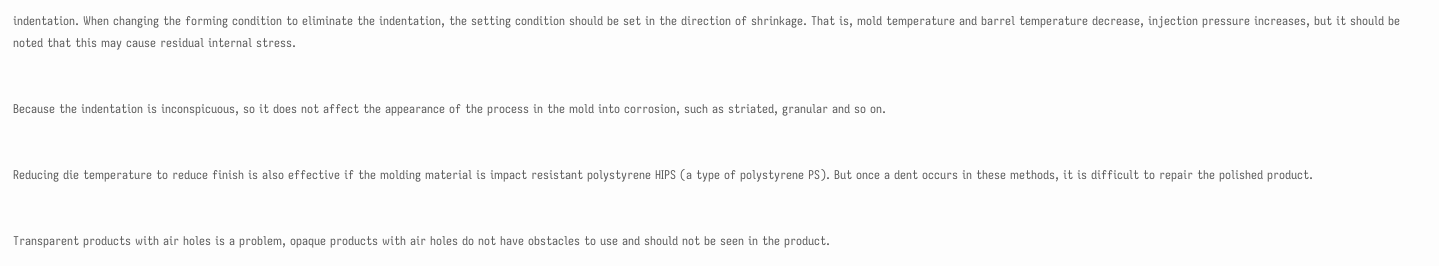indentation. When changing the forming condition to eliminate the indentation, the setting condition should be set in the direction of shrinkage. That is, mold temperature and barrel temperature decrease, injection pressure increases, but it should be noted that this may cause residual internal stress.


Because the indentation is inconspicuous, so it does not affect the appearance of the process in the mold into corrosion, such as striated, granular and so on.


Reducing die temperature to reduce finish is also effective if the molding material is impact resistant polystyrene HIPS (a type of polystyrene PS). But once a dent occurs in these methods, it is difficult to repair the polished product.


Transparent products with air holes is a problem, opaque products with air holes do not have obstacles to use and should not be seen in the product.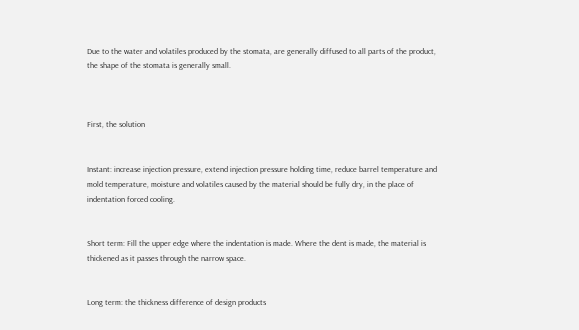Due to the water and volatiles produced by the stomata, are generally diffused to all parts of the product, the shape of the stomata is generally small.



First, the solution


Instant: increase injection pressure, extend injection pressure holding time, reduce barrel temperature and mold temperature, moisture and volatiles caused by the material should be fully dry, in the place of indentation forced cooling.


Short term: Fill the upper edge where the indentation is made. Where the dent is made, the material is thickened as it passes through the narrow space.


Long term: the thickness difference of design products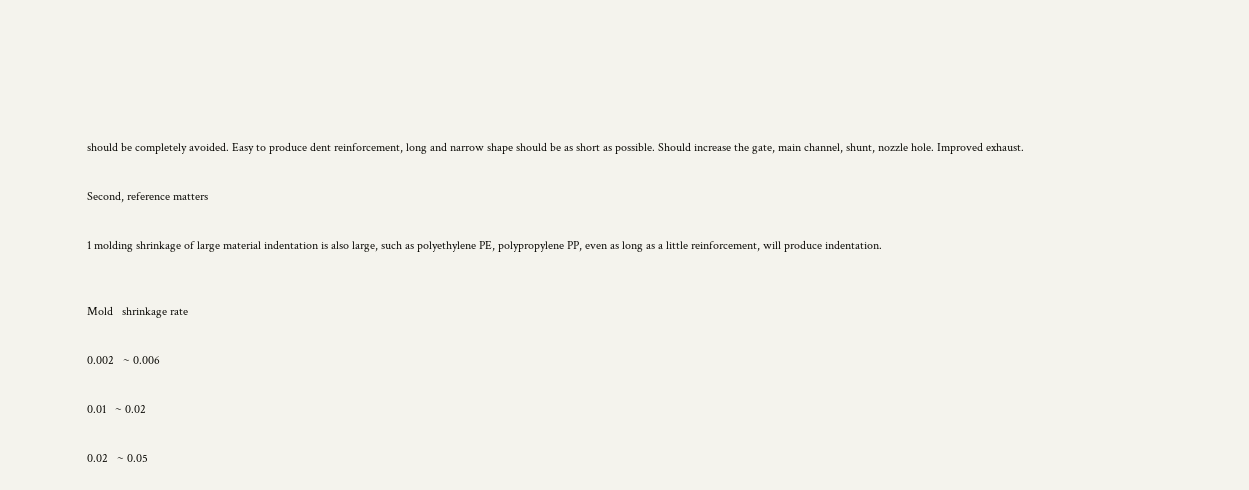should be completely avoided. Easy to produce dent reinforcement, long and narrow shape should be as short as possible. Should increase the gate, main channel, shunt, nozzle hole. Improved exhaust.


Second, reference matters


1 molding shrinkage of large material indentation is also large, such as polyethylene PE, polypropylene PP, even as long as a little reinforcement, will produce indentation.



Mold   shrinkage rate


0.002   ~ 0.006


0.01   ~ 0.02


0.02   ~ 0.05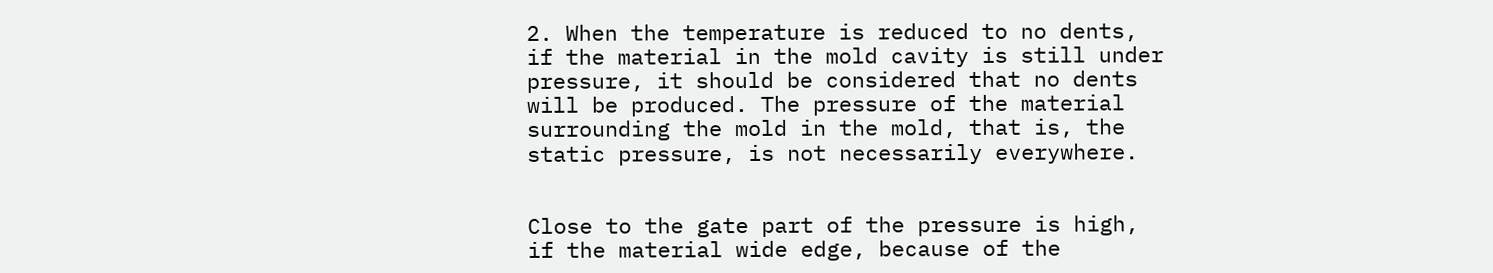2. When the temperature is reduced to no dents, if the material in the mold cavity is still under pressure, it should be considered that no dents will be produced. The pressure of the material surrounding the mold in the mold, that is, the static pressure, is not necessarily everywhere.


Close to the gate part of the pressure is high, if the material wide edge, because of the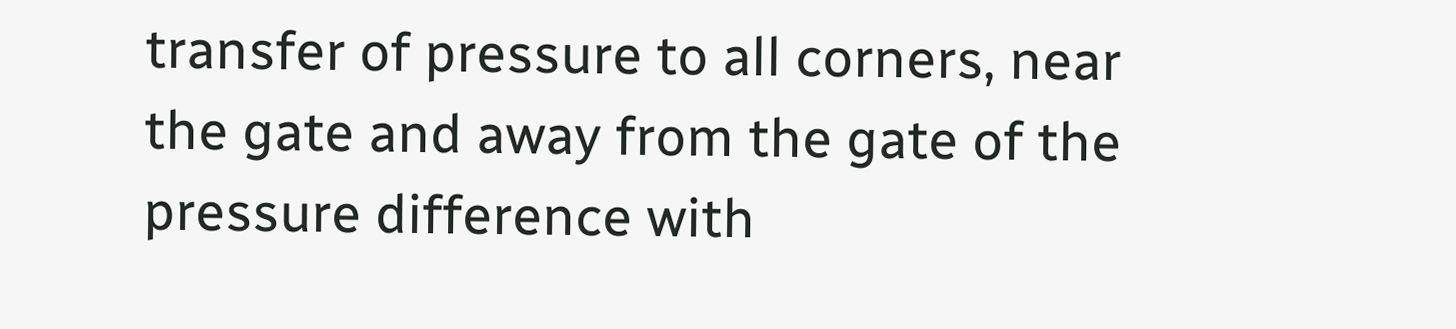transfer of pressure to all corners, near the gate and away from the gate of the pressure difference with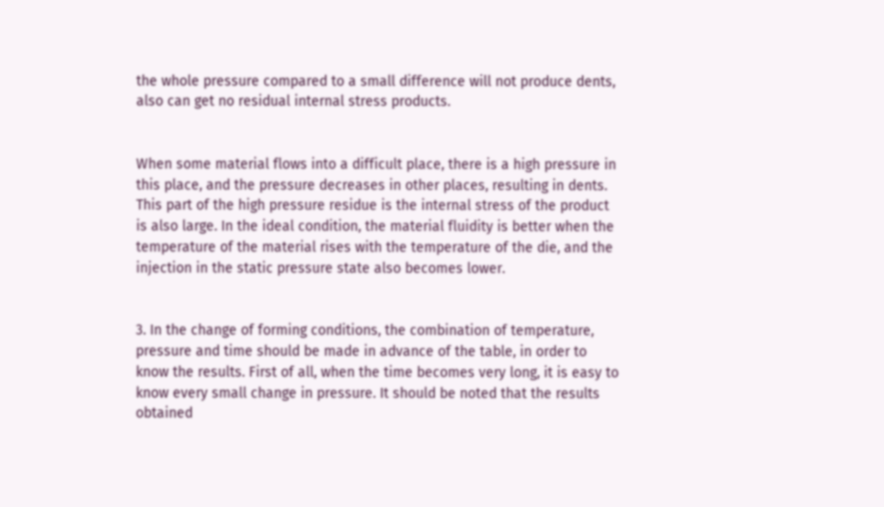the whole pressure compared to a small difference will not produce dents, also can get no residual internal stress products.


When some material flows into a difficult place, there is a high pressure in this place, and the pressure decreases in other places, resulting in dents. This part of the high pressure residue is the internal stress of the product is also large. In the ideal condition, the material fluidity is better when the temperature of the material rises with the temperature of the die, and the injection in the static pressure state also becomes lower.


3. In the change of forming conditions, the combination of temperature, pressure and time should be made in advance of the table, in order to know the results. First of all, when the time becomes very long, it is easy to know every small change in pressure. It should be noted that the results obtained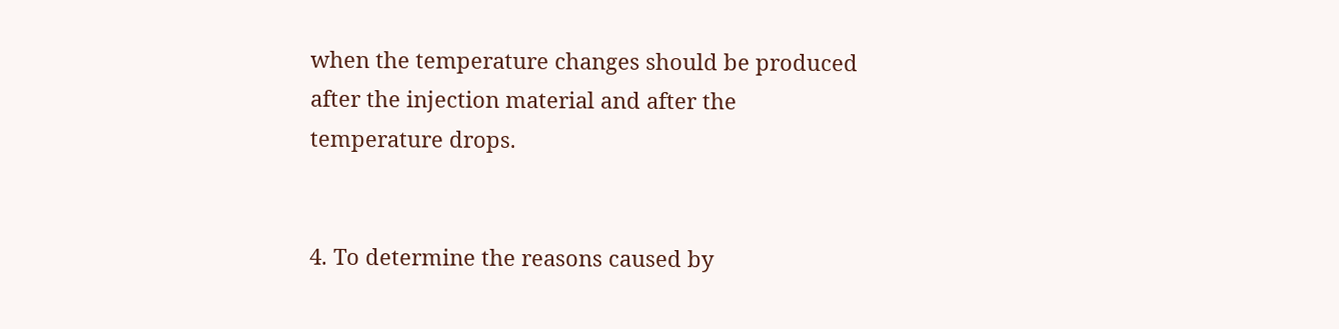when the temperature changes should be produced after the injection material and after the temperature drops.


4. To determine the reasons caused by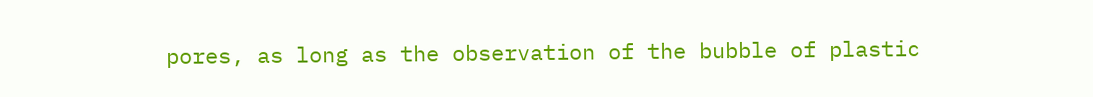pores, as long as the observation of the bubble of plastic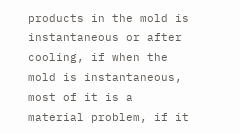products in the mold is instantaneous or after cooling, if when the mold is instantaneous, most of it is a material problem, if it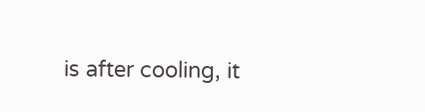is after cooling, it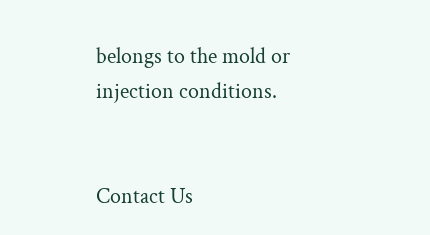belongs to the mold or injection conditions.


Contact Us